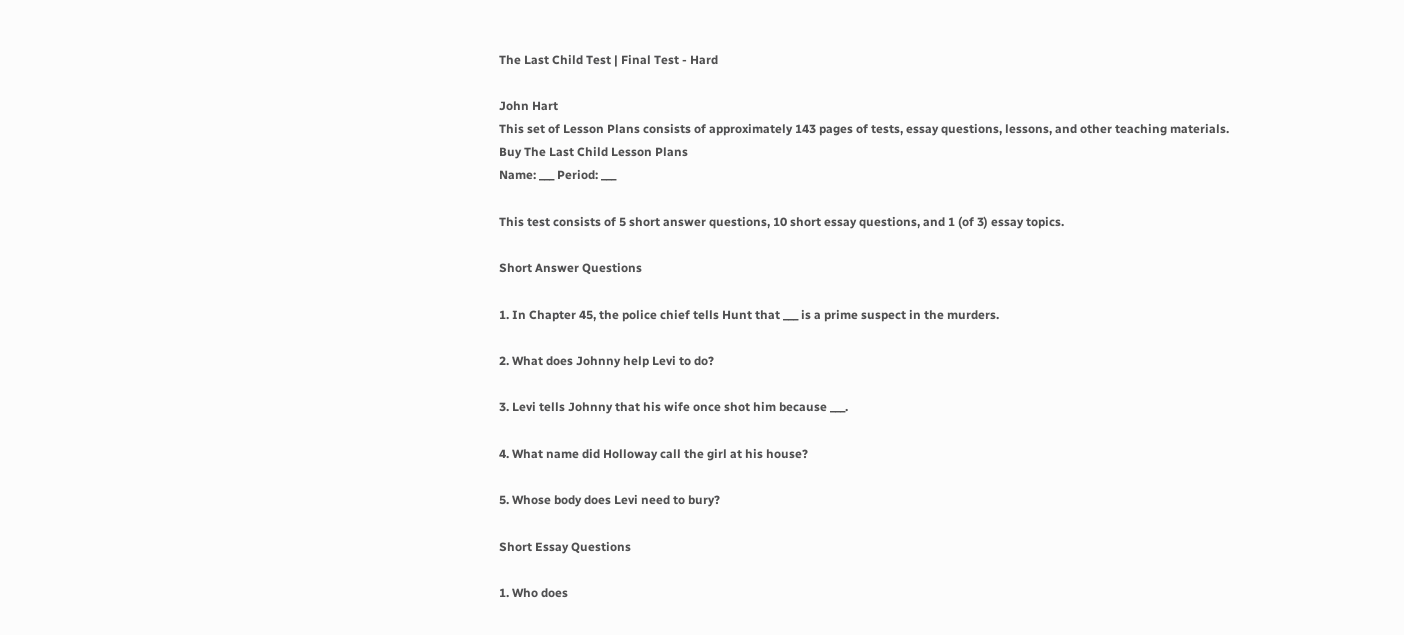The Last Child Test | Final Test - Hard

John Hart
This set of Lesson Plans consists of approximately 143 pages of tests, essay questions, lessons, and other teaching materials.
Buy The Last Child Lesson Plans
Name: ___ Period: ___

This test consists of 5 short answer questions, 10 short essay questions, and 1 (of 3) essay topics.

Short Answer Questions

1. In Chapter 45, the police chief tells Hunt that ___ is a prime suspect in the murders.

2. What does Johnny help Levi to do?

3. Levi tells Johnny that his wife once shot him because ___.

4. What name did Holloway call the girl at his house?

5. Whose body does Levi need to bury?

Short Essay Questions

1. Who does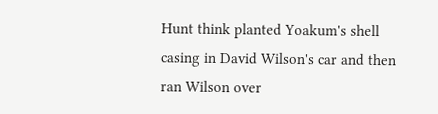Hunt think planted Yoakum's shell casing in David Wilson's car and then ran Wilson over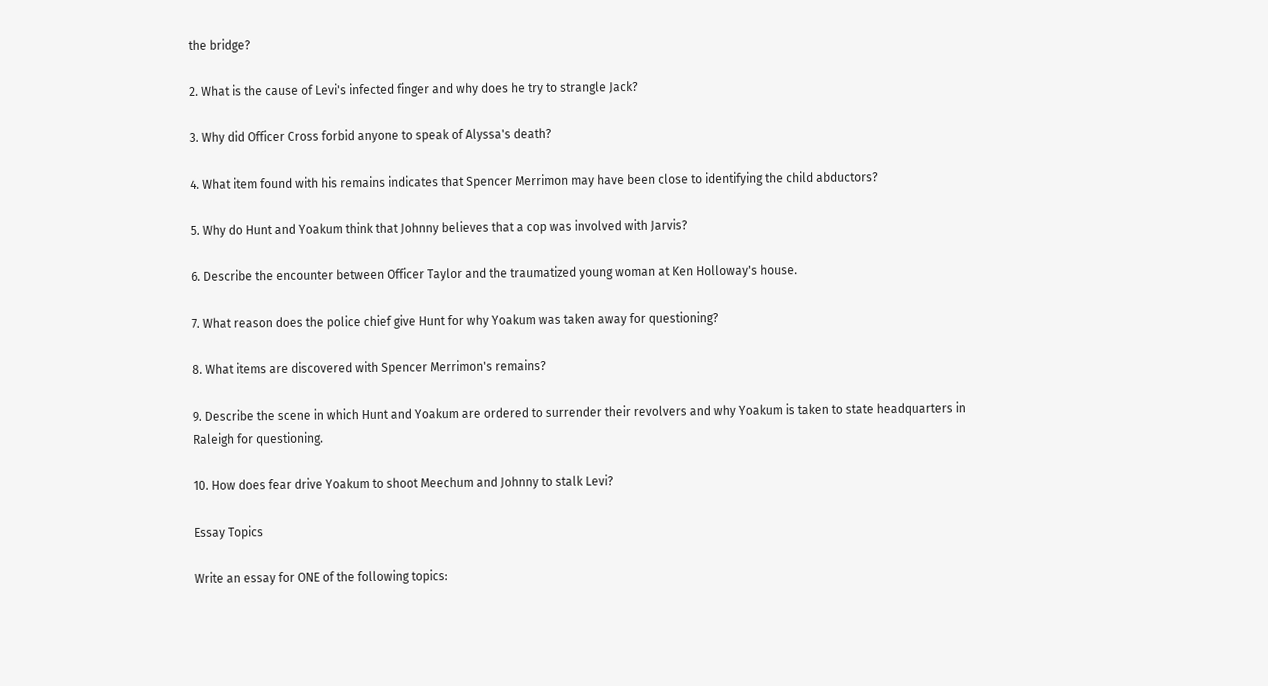the bridge?

2. What is the cause of Levi's infected finger and why does he try to strangle Jack?

3. Why did Officer Cross forbid anyone to speak of Alyssa's death?

4. What item found with his remains indicates that Spencer Merrimon may have been close to identifying the child abductors?

5. Why do Hunt and Yoakum think that Johnny believes that a cop was involved with Jarvis?

6. Describe the encounter between Officer Taylor and the traumatized young woman at Ken Holloway's house.

7. What reason does the police chief give Hunt for why Yoakum was taken away for questioning?

8. What items are discovered with Spencer Merrimon's remains?

9. Describe the scene in which Hunt and Yoakum are ordered to surrender their revolvers and why Yoakum is taken to state headquarters in Raleigh for questioning.

10. How does fear drive Yoakum to shoot Meechum and Johnny to stalk Levi?

Essay Topics

Write an essay for ONE of the following topics: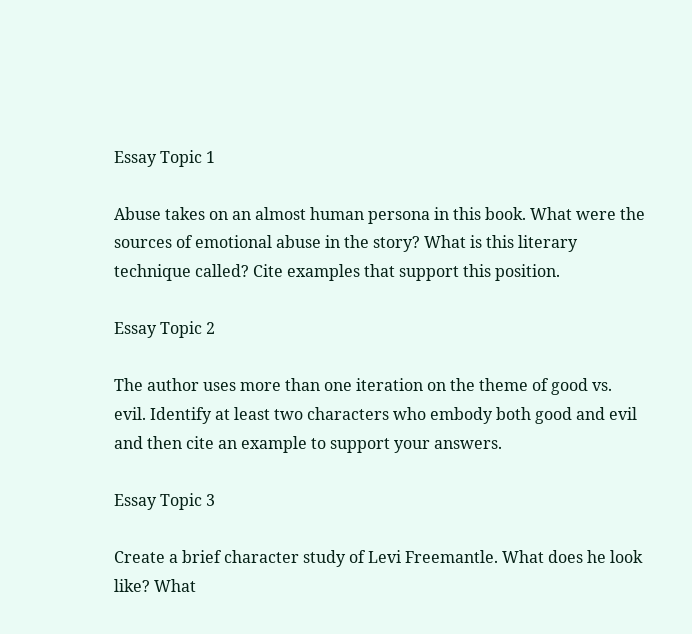Essay Topic 1

Abuse takes on an almost human persona in this book. What were the sources of emotional abuse in the story? What is this literary technique called? Cite examples that support this position.

Essay Topic 2

The author uses more than one iteration on the theme of good vs. evil. Identify at least two characters who embody both good and evil and then cite an example to support your answers.

Essay Topic 3

Create a brief character study of Levi Freemantle. What does he look like? What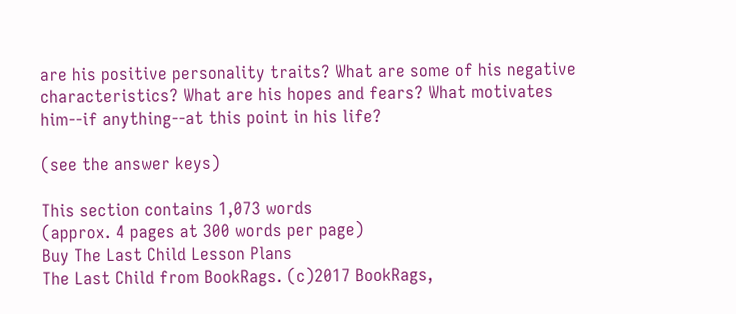are his positive personality traits? What are some of his negative characteristics? What are his hopes and fears? What motivates him--if anything--at this point in his life?

(see the answer keys)

This section contains 1,073 words
(approx. 4 pages at 300 words per page)
Buy The Last Child Lesson Plans
The Last Child from BookRags. (c)2017 BookRags,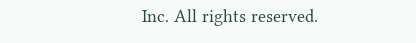Inc. All rights reserved.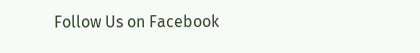Follow Us on Facebook